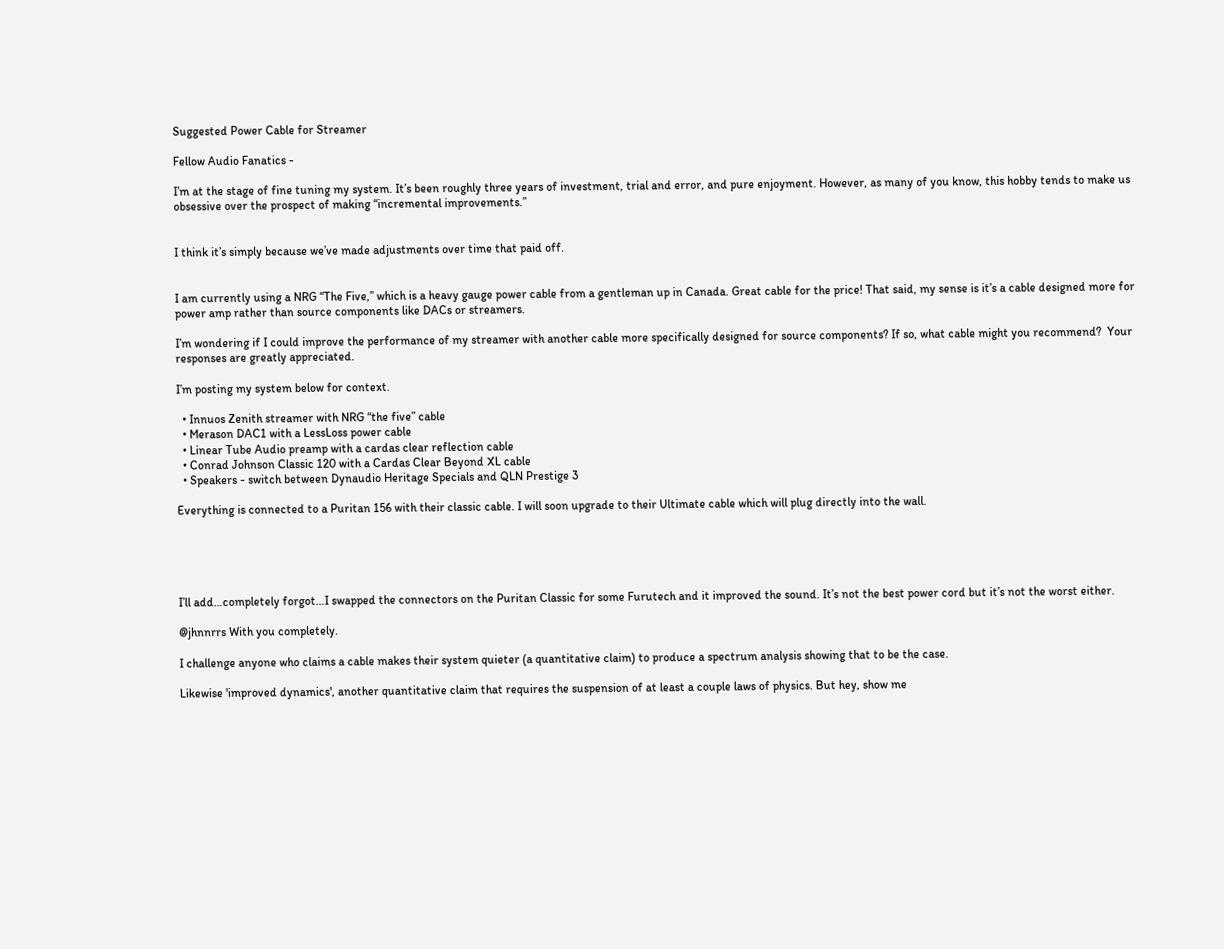Suggested Power Cable for Streamer

Fellow Audio Fanatics -

I’m at the stage of fine tuning my system. It’s been roughly three years of investment, trial and error, and pure enjoyment. However, as many of you know, this hobby tends to make us obsessive over the prospect of making “incremental improvements.”


I think it’s simply because we’ve made adjustments over time that paid off.


I am currently using a NRG “The Five,” which is a heavy gauge power cable from a gentleman up in Canada. Great cable for the price! That said, my sense is it’s a cable designed more for power amp rather than source components like DACs or streamers.

I’m wondering if I could improve the performance of my streamer with another cable more specifically designed for source components? If so, what cable might you recommend?  Your responses are greatly appreciated.

I’m posting my system below for context.

  • Innuos Zenith streamer with NRG “the five” cable
  • Merason DAC1 with a LessLoss power cable
  • Linear Tube Audio preamp with a cardas clear reflection cable
  • Conrad Johnson Classic 120 with a Cardas Clear Beyond XL cable
  • Speakers - switch between Dynaudio Heritage Specials and QLN Prestige 3

Everything is connected to a Puritan 156 with their classic cable. I will soon upgrade to their Ultimate cable which will plug directly into the wall.





I’ll add…completely forgot…I swapped the connectors on the Puritan Classic for some Furutech and it improved the sound. It’s not the best power cord but it’s not the worst either.

@jhnnrrs With you completely.

I challenge anyone who claims a cable makes their system quieter (a quantitative claim) to produce a spectrum analysis showing that to be the case.

Likewise 'improved dynamics', another quantitative claim that requires the suspension of at least a couple laws of physics. But hey, show me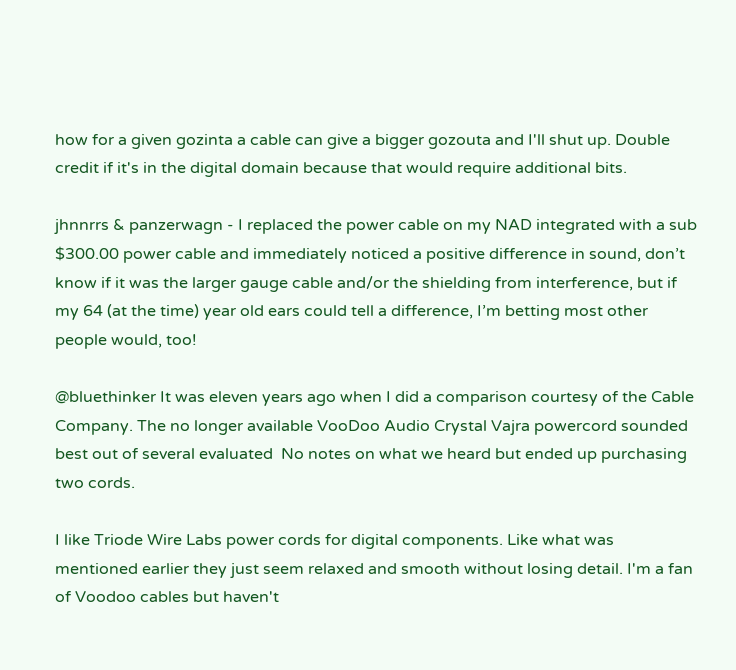how for a given gozinta a cable can give a bigger gozouta and I'll shut up. Double credit if it's in the digital domain because that would require additional bits.

jhnnrrs & panzerwagn - I replaced the power cable on my NAD integrated with a sub $300.00 power cable and immediately noticed a positive difference in sound, don’t know if it was the larger gauge cable and/or the shielding from interference, but if my 64 (at the time) year old ears could tell a difference, I’m betting most other people would, too!

@bluethinker It was eleven years ago when I did a comparison courtesy of the Cable Company. The no longer available VooDoo Audio Crystal Vajra powercord sounded best out of several evaluated  No notes on what we heard but ended up purchasing two cords.

I like Triode Wire Labs power cords for digital components. Like what was mentioned earlier they just seem relaxed and smooth without losing detail. I'm a fan of Voodoo cables but haven't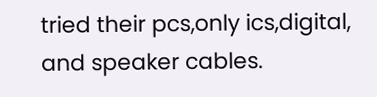tried their pcs,only ics,digital, and speaker cables.